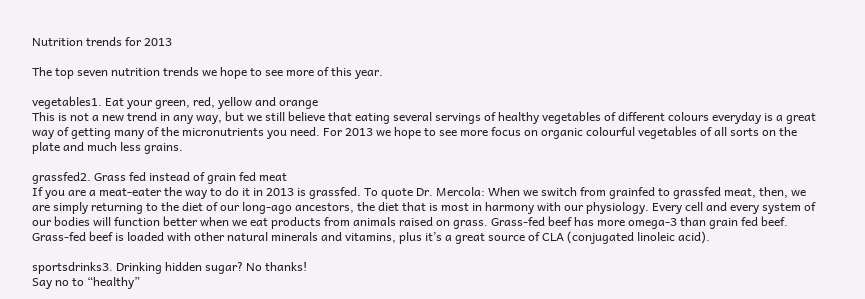Nutrition trends for 2013

The top seven nutrition trends we hope to see more of this year.

vegetables1. Eat your green, red, yellow and orange
This is not a new trend in any way, but we still believe that eating several servings of healthy vegetables of different colours everyday is a great way of getting many of the micronutrients you need. For 2013 we hope to see more focus on organic colourful vegetables of all sorts on the plate and much less grains.

grassfed2. Grass fed instead of grain fed meat
If you are a meat-eater the way to do it in 2013 is grassfed. To quote Dr. Mercola: When we switch from grainfed to grassfed meat, then, we are simply returning to the diet of our long-ago ancestors, the diet that is most in harmony with our physiology. Every cell and every system of our bodies will function better when we eat products from animals raised on grass. Grass-fed beef has more omega-3 than grain fed beef. Grass-fed beef is loaded with other natural minerals and vitamins, plus it’s a great source of CLA (conjugated linoleic acid).

sportsdrinks3. Drinking hidden sugar? No thanks!
Say no to “healthy”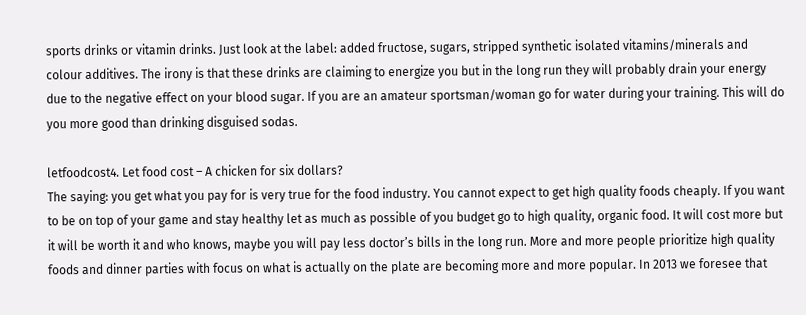sports drinks or vitamin drinks. Just look at the label: added fructose, sugars, stripped synthetic isolated vitamins/minerals and colour additives. The irony is that these drinks are claiming to energize you but in the long run they will probably drain your energy due to the negative effect on your blood sugar. If you are an amateur sportsman/woman go for water during your training. This will do you more good than drinking disguised sodas.

letfoodcost4. Let food cost – A chicken for six dollars?
The saying: you get what you pay for is very true for the food industry. You cannot expect to get high quality foods cheaply. If you want to be on top of your game and stay healthy let as much as possible of you budget go to high quality, organic food. It will cost more but it will be worth it and who knows, maybe you will pay less doctor’s bills in the long run. More and more people prioritize high quality foods and dinner parties with focus on what is actually on the plate are becoming more and more popular. In 2013 we foresee that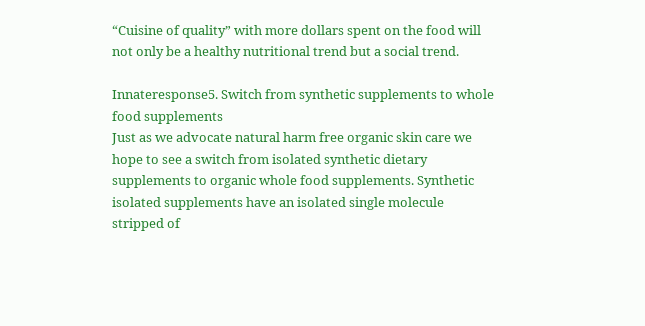“Cuisine of quality” with more dollars spent on the food will not only be a healthy nutritional trend but a social trend.

Innateresponse5. Switch from synthetic supplements to whole food supplements
Just as we advocate natural harm free organic skin care we hope to see a switch from isolated synthetic dietary supplements to organic whole food supplements. Synthetic isolated supplements have an isolated single molecule stripped of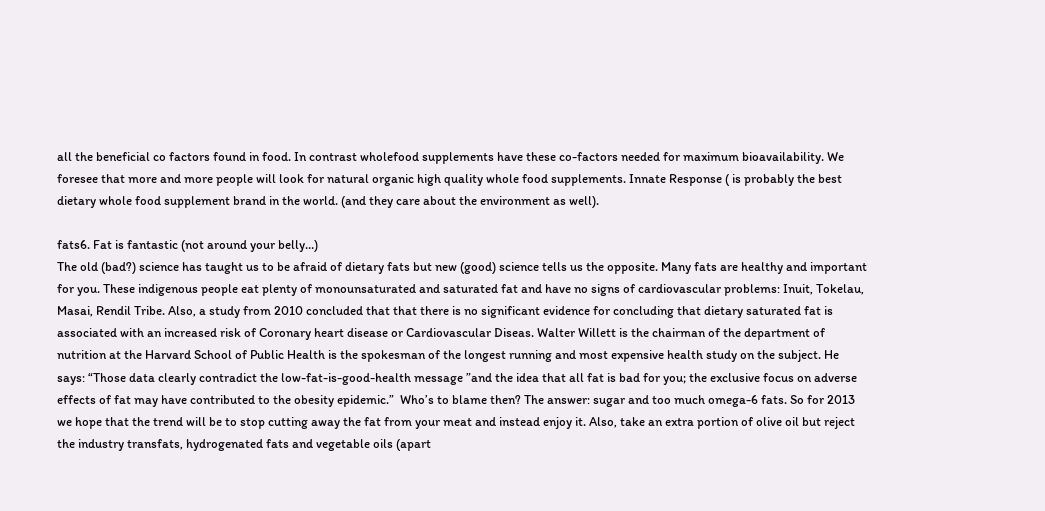all the beneficial co factors found in food. In contrast wholefood supplements have these co-factors needed for maximum bioavailability. We foresee that more and more people will look for natural organic high quality whole food supplements. Innate Response ( is probably the best dietary whole food supplement brand in the world. (and they care about the environment as well).

fats6. Fat is fantastic (not around your belly…)
The old (bad?) science has taught us to be afraid of dietary fats but new (good) science tells us the opposite. Many fats are healthy and important for you. These indigenous people eat plenty of monounsaturated and saturated fat and have no signs of cardiovascular problems: Inuit, Tokelau, Masai, Rendil Tribe. Also, a study from 2010 concluded that that there is no significant evidence for concluding that dietary saturated fat is associated with an increased risk of Coronary heart disease or Cardiovascular Diseas. Walter Willett is the chairman of the department of nutrition at the Harvard School of Public Health is the spokesman of the longest running and most expensive health study on the subject. He says: “Those data clearly contradict the low-fat-is-good-health message ”and the idea that all fat is bad for you; the exclusive focus on adverse effects of fat may have contributed to the obesity epidemic.”  Who’s to blame then? The answer: sugar and too much omega-6 fats. So for 2013 we hope that the trend will be to stop cutting away the fat from your meat and instead enjoy it. Also, take an extra portion of olive oil but reject the industry transfats, hydrogenated fats and vegetable oils (apart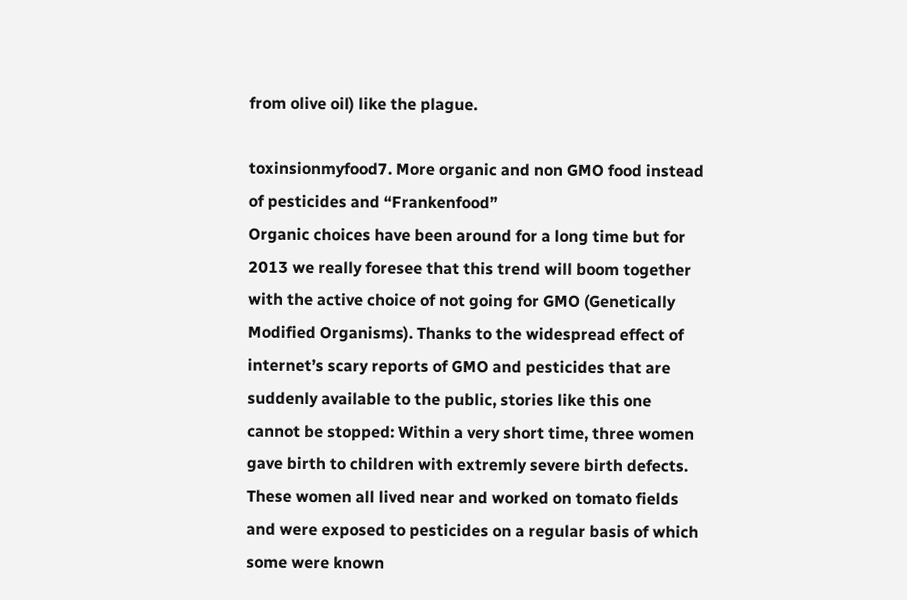from olive oil) like the plague.

toxinsionmyfood7. More organic and non GMO food instead of pesticides and “Frankenfood”
Organic choices have been around for a long time but for 2013 we really foresee that this trend will boom together with the active choice of not going for GMO (Genetically Modified Organisms). Thanks to the widespread effect of internet’s scary reports of GMO and pesticides that are suddenly available to the public, stories like this one cannot be stopped: Within a very short time, three women gave birth to children with extremly severe birth defects. These women all lived near and worked on tomato fields and were exposed to pesticides on a regular basis of which some were known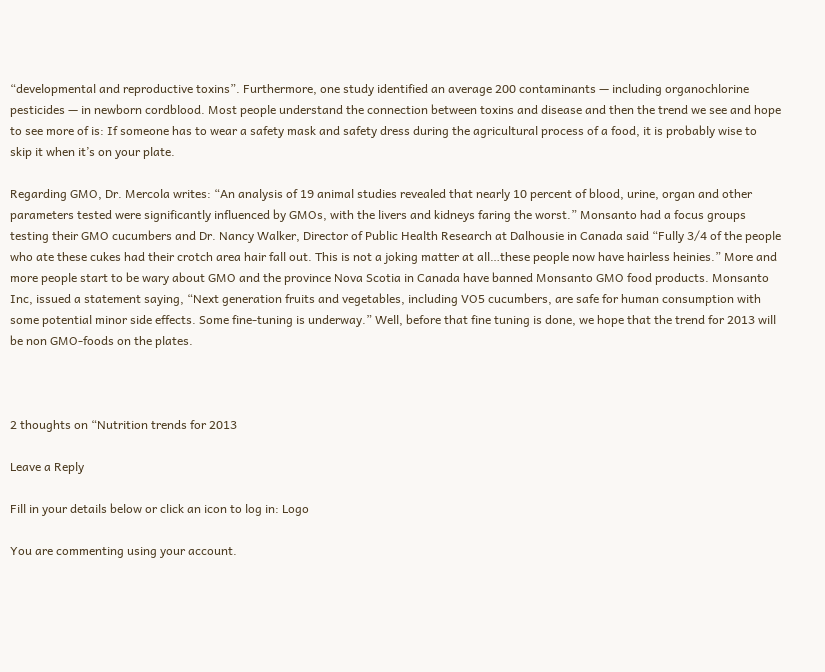“developmental and reproductive toxins”. Furthermore, one study identified an average 200 contaminants — including organochlorine pesticides — in newborn cordblood. Most people understand the connection between toxins and disease and then the trend we see and hope to see more of is: If someone has to wear a safety mask and safety dress during the agricultural process of a food, it is probably wise to skip it when it’s on your plate.

Regarding GMO, Dr. Mercola writes: “An analysis of 19 animal studies revealed that nearly 10 percent of blood, urine, organ and other parameters tested were significantly influenced by GMOs, with the livers and kidneys faring the worst.” Monsanto had a focus groups testing their GMO cucumbers and Dr. Nancy Walker, Director of Public Health Research at Dalhousie in Canada said “Fully 3/4 of the people who ate these cukes had their crotch area hair fall out. This is not a joking matter at all…these people now have hairless heinies.” More and more people start to be wary about GMO and the province Nova Scotia in Canada have banned Monsanto GMO food products. Monsanto Inc, issued a statement saying, “Next generation fruits and vegetables, including VO5 cucumbers, are safe for human consumption with some potential minor side effects. Some fine-tuning is underway.” Well, before that fine tuning is done, we hope that the trend for 2013 will be non GMO-foods on the plates.



2 thoughts on “Nutrition trends for 2013

Leave a Reply

Fill in your details below or click an icon to log in: Logo

You are commenting using your account.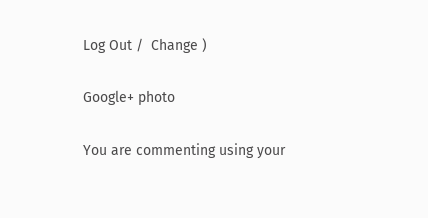Log Out /  Change )

Google+ photo

You are commenting using your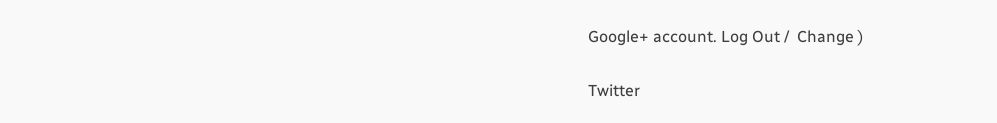Google+ account. Log Out /  Change )

Twitter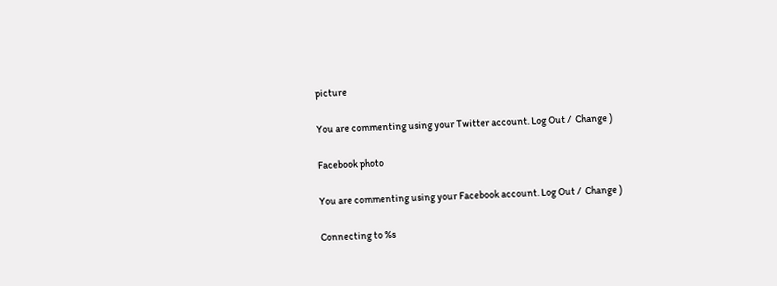picture

You are commenting using your Twitter account. Log Out /  Change )

Facebook photo

You are commenting using your Facebook account. Log Out /  Change )

Connecting to %s